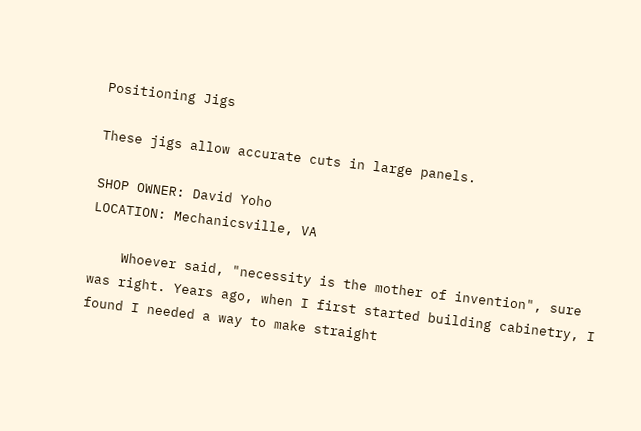Positioning Jigs

These jigs allow accurate cuts in large panels.

SHOP OWNER: David Yoho
LOCATION: Mechanicsville, VA

    Whoever said, "necessity is the mother of invention", sure was right. Years ago, when I first started building cabinetry, I found I needed a way to make straight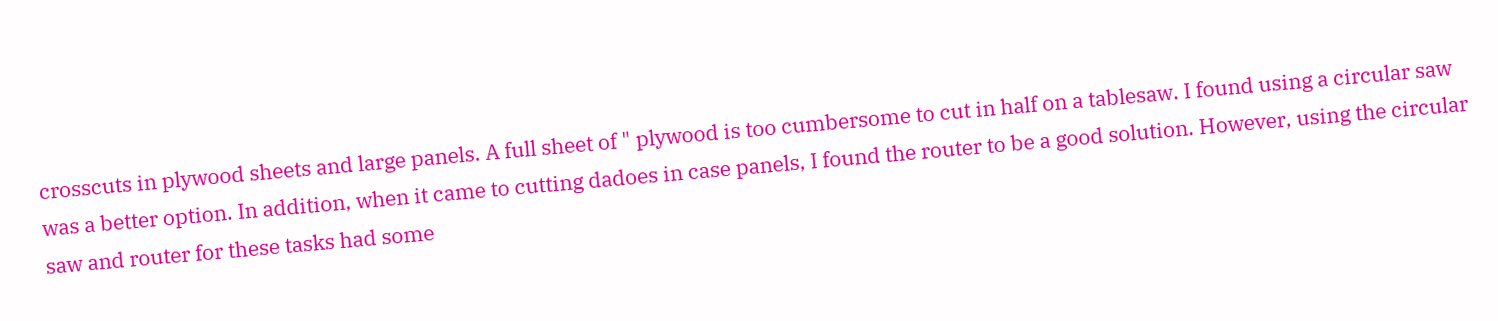crosscuts in plywood sheets and large panels. A full sheet of " plywood is too cumbersome to cut in half on a tablesaw. I found using a circular saw was a better option. In addition, when it came to cutting dadoes in case panels, I found the router to be a good solution. However, using the circular saw and router for these tasks had some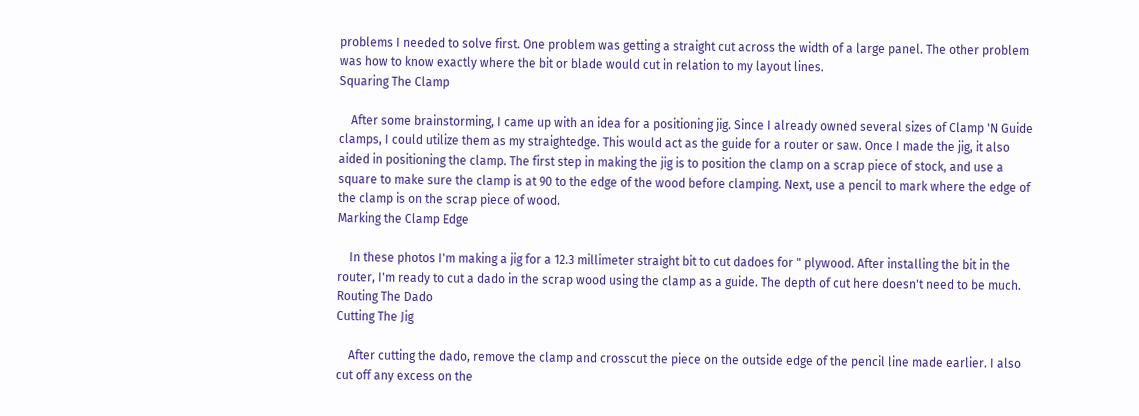problems I needed to solve first. One problem was getting a straight cut across the width of a large panel. The other problem was how to know exactly where the bit or blade would cut in relation to my layout lines.
Squaring The Clamp

    After some brainstorming, I came up with an idea for a positioning jig. Since I already owned several sizes of Clamp 'N Guide clamps, I could utilize them as my straightedge. This would act as the guide for a router or saw. Once I made the jig, it also aided in positioning the clamp. The first step in making the jig is to position the clamp on a scrap piece of stock, and use a square to make sure the clamp is at 90 to the edge of the wood before clamping. Next, use a pencil to mark where the edge of the clamp is on the scrap piece of wood.
Marking the Clamp Edge

    In these photos I'm making a jig for a 12.3 millimeter straight bit to cut dadoes for " plywood. After installing the bit in the router, I'm ready to cut a dado in the scrap wood using the clamp as a guide. The depth of cut here doesn't need to be much. Routing The Dado
Cutting The Jig

    After cutting the dado, remove the clamp and crosscut the piece on the outside edge of the pencil line made earlier. I also cut off any excess on the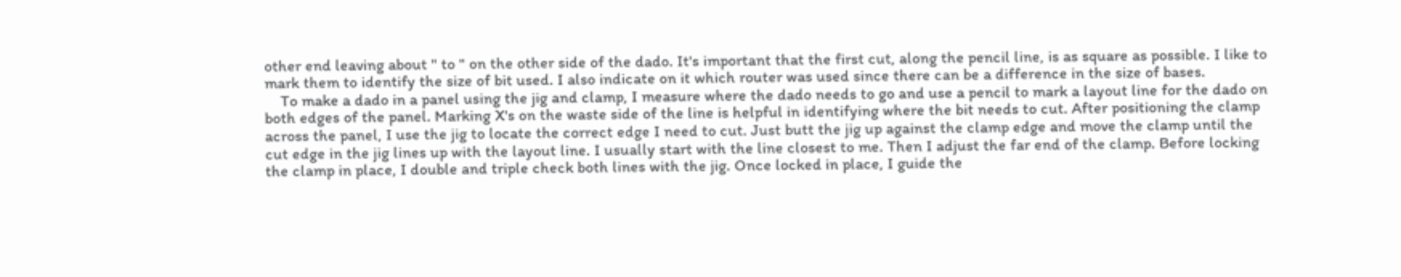other end leaving about " to " on the other side of the dado. It's important that the first cut, along the pencil line, is as square as possible. I like to mark them to identify the size of bit used. I also indicate on it which router was used since there can be a difference in the size of bases.
    To make a dado in a panel using the jig and clamp, I measure where the dado needs to go and use a pencil to mark a layout line for the dado on both edges of the panel. Marking X's on the waste side of the line is helpful in identifying where the bit needs to cut. After positioning the clamp across the panel, I use the jig to locate the correct edge I need to cut. Just butt the jig up against the clamp edge and move the clamp until the cut edge in the jig lines up with the layout line. I usually start with the line closest to me. Then I adjust the far end of the clamp. Before locking the clamp in place, I double and triple check both lines with the jig. Once locked in place, I guide the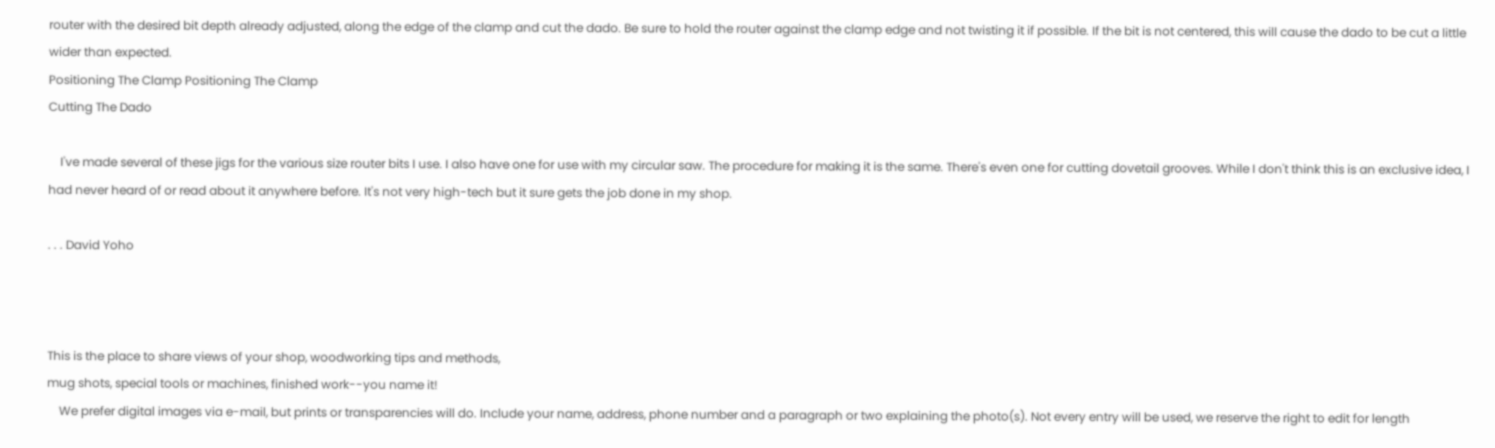router with the desired bit depth already adjusted, along the edge of the clamp and cut the dado. Be sure to hold the router against the clamp edge and not twisting it if possible. If the bit is not centered, this will cause the dado to be cut a little wider than expected.
Positioning The Clamp Positioning The Clamp
Cutting The Dado

    I've made several of these jigs for the various size router bits I use. I also have one for use with my circular saw. The procedure for making it is the same. There's even one for cutting dovetail grooves. While I don't think this is an exclusive idea, I had never heard of or read about it anywhere before. It's not very high-tech but it sure gets the job done in my shop.

. . . David Yoho



This is the place to share views of your shop, woodworking tips and methods,
mug shots, special tools or machines, finished work--you name it!
    We prefer digital images via e-mail, but prints or transparencies will do. Include your name, address, phone number and a paragraph or two explaining the photo(s). Not every entry will be used, we reserve the right to edit for length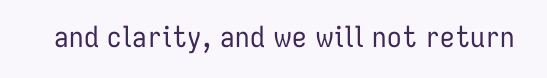and clarity, and we will not return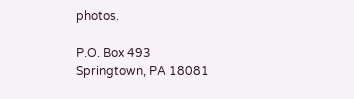photos.

P.O. Box 493
Springtown, PA 18081